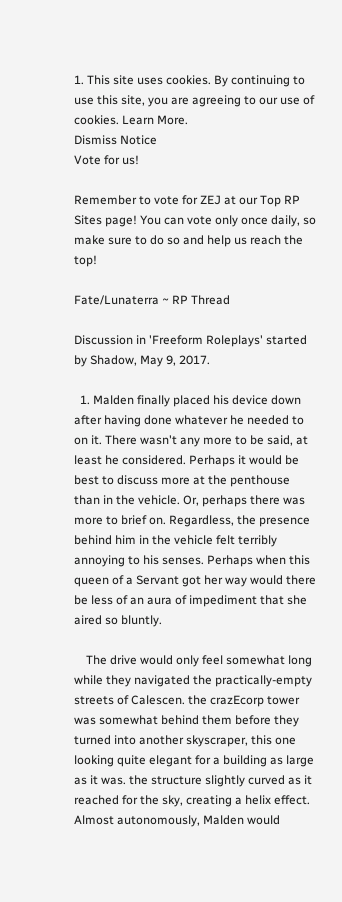1. This site uses cookies. By continuing to use this site, you are agreeing to our use of cookies. Learn More.
Dismiss Notice
Vote for us!

Remember to vote for ZEJ at our Top RP Sites page! You can vote only once daily, so make sure to do so and help us reach the top!

Fate/Lunaterra ~ RP Thread

Discussion in 'Freeform Roleplays' started by Shadow, May 9, 2017.

  1. Malden finally placed his device down after having done whatever he needed to on it. There wasn't any more to be said, at least he considered. Perhaps it would be best to discuss more at the penthouse than in the vehicle. Or, perhaps there was more to brief on. Regardless, the presence behind him in the vehicle felt terribly annoying to his senses. Perhaps when this queen of a Servant got her way would there be less of an aura of impediment that she aired so bluntly.

    The drive would only feel somewhat long while they navigated the practically-empty streets of Calescen. the crazEcorp tower was somewhat behind them before they turned into another skyscraper, this one looking quite elegant for a building as large as it was. the structure slightly curved as it reached for the sky, creating a helix effect. Almost autonomously, Malden would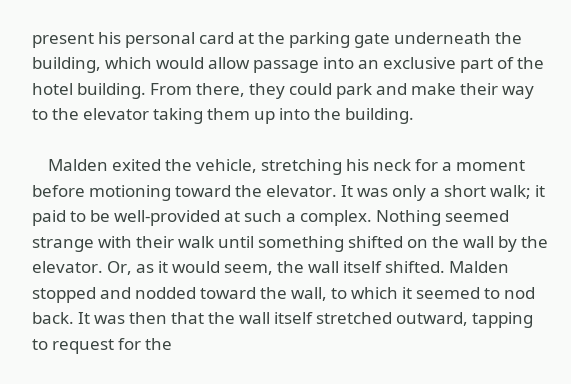present his personal card at the parking gate underneath the building, which would allow passage into an exclusive part of the hotel building. From there, they could park and make their way to the elevator taking them up into the building.

    Malden exited the vehicle, stretching his neck for a moment before motioning toward the elevator. It was only a short walk; it paid to be well-provided at such a complex. Nothing seemed strange with their walk until something shifted on the wall by the elevator. Or, as it would seem, the wall itself shifted. Malden stopped and nodded toward the wall, to which it seemed to nod back. It was then that the wall itself stretched outward, tapping to request for the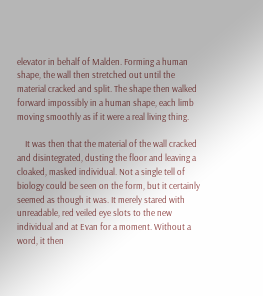elevator in behalf of Malden. Forming a human shape, the wall then stretched out until the material cracked and split. The shape then walked forward impossibly in a human shape, each limb moving smoothly as if it were a real living thing.

    It was then that the material of the wall cracked and disintegrated, dusting the floor and leaving a cloaked, masked individual. Not a single tell of biology could be seen on the form, but it certainly seemed as though it was. It merely stared with unreadable, red veiled eye slots to the new individual and at Evan for a moment. Without a word, it then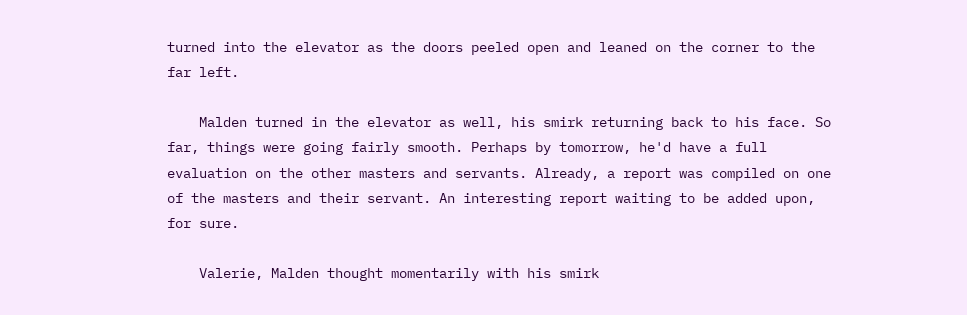turned into the elevator as the doors peeled open and leaned on the corner to the far left.

    Malden turned in the elevator as well, his smirk returning back to his face. So far, things were going fairly smooth. Perhaps by tomorrow, he'd have a full evaluation on the other masters and servants. Already, a report was compiled on one of the masters and their servant. An interesting report waiting to be added upon, for sure.

    Valerie, Malden thought momentarily with his smirk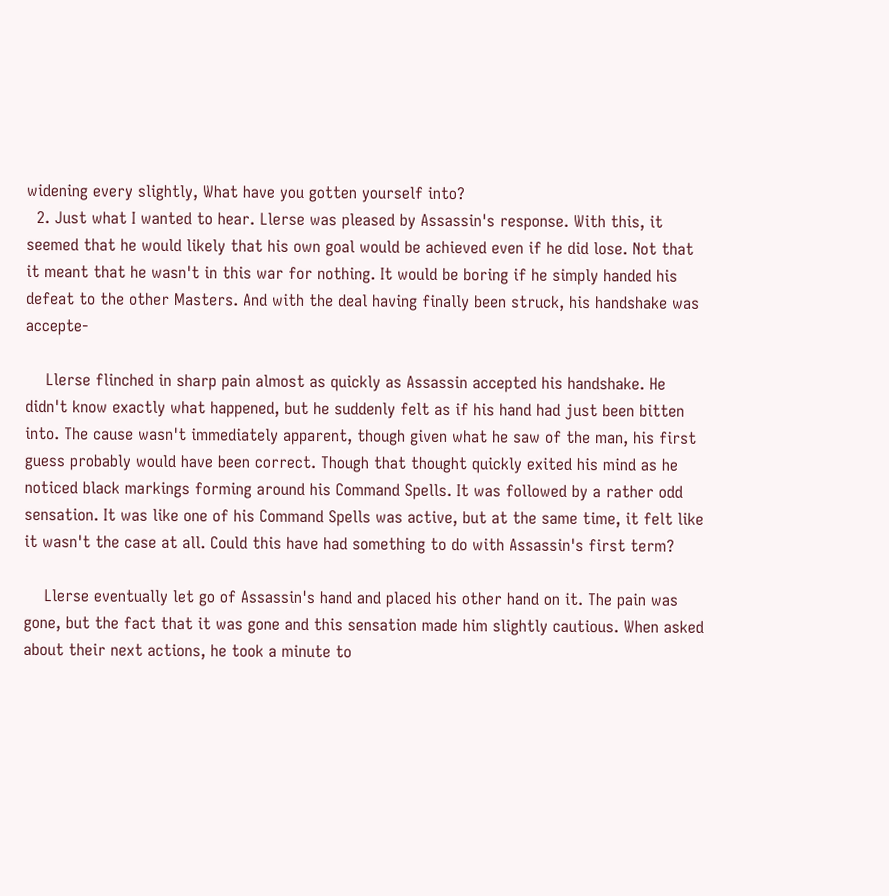widening every slightly, What have you gotten yourself into?
  2. Just what I wanted to hear. Llerse was pleased by Assassin's response. With this, it seemed that he would likely that his own goal would be achieved even if he did lose. Not that it meant that he wasn't in this war for nothing. It would be boring if he simply handed his defeat to the other Masters. And with the deal having finally been struck, his handshake was accepte-

    Llerse flinched in sharp pain almost as quickly as Assassin accepted his handshake. He didn't know exactly what happened, but he suddenly felt as if his hand had just been bitten into. The cause wasn't immediately apparent, though given what he saw of the man, his first guess probably would have been correct. Though that thought quickly exited his mind as he noticed black markings forming around his Command Spells. It was followed by a rather odd sensation. It was like one of his Command Spells was active, but at the same time, it felt like it wasn't the case at all. Could this have had something to do with Assassin's first term?

    Llerse eventually let go of Assassin's hand and placed his other hand on it. The pain was gone, but the fact that it was gone and this sensation made him slightly cautious. When asked about their next actions, he took a minute to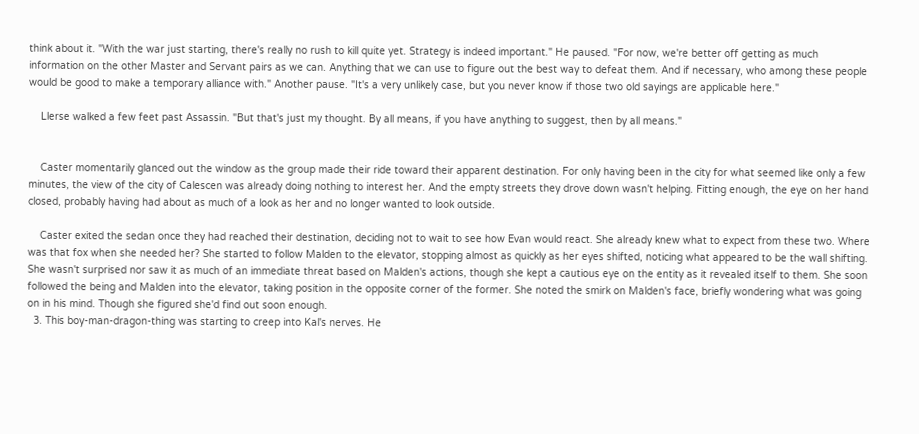think about it. "With the war just starting, there's really no rush to kill quite yet. Strategy is indeed important." He paused. "For now, we're better off getting as much information on the other Master and Servant pairs as we can. Anything that we can use to figure out the best way to defeat them. And if necessary, who among these people would be good to make a temporary alliance with." Another pause. "It's a very unlikely case, but you never know if those two old sayings are applicable here."

    Llerse walked a few feet past Assassin. "But that's just my thought. By all means, if you have anything to suggest, then by all means."


    Caster momentarily glanced out the window as the group made their ride toward their apparent destination. For only having been in the city for what seemed like only a few minutes, the view of the city of Calescen was already doing nothing to interest her. And the empty streets they drove down wasn't helping. Fitting enough, the eye on her hand closed, probably having had about as much of a look as her and no longer wanted to look outside.

    Caster exited the sedan once they had reached their destination, deciding not to wait to see how Evan would react. She already knew what to expect from these two. Where was that fox when she needed her? She started to follow Malden to the elevator, stopping almost as quickly as her eyes shifted, noticing what appeared to be the wall shifting. She wasn't surprised nor saw it as much of an immediate threat based on Malden's actions, though she kept a cautious eye on the entity as it revealed itself to them. She soon followed the being and Malden into the elevator, taking position in the opposite corner of the former. She noted the smirk on Malden's face, briefly wondering what was going on in his mind. Though she figured she'd find out soon enough.
  3. This boy-man-dragon-thing was starting to creep into Kal's nerves. He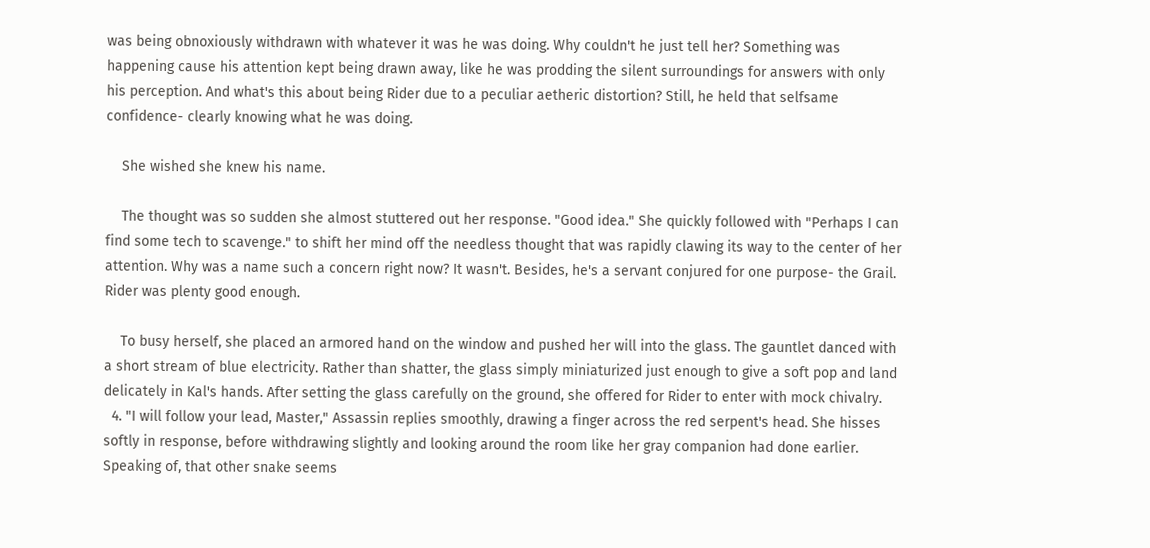was being obnoxiously withdrawn with whatever it was he was doing. Why couldn't he just tell her? Something was happening cause his attention kept being drawn away, like he was prodding the silent surroundings for answers with only his perception. And what's this about being Rider due to a peculiar aetheric distortion? Still, he held that selfsame confidence- clearly knowing what he was doing.

    She wished she knew his name.

    The thought was so sudden she almost stuttered out her response. "Good idea." She quickly followed with "Perhaps I can find some tech to scavenge." to shift her mind off the needless thought that was rapidly clawing its way to the center of her attention. Why was a name such a concern right now? It wasn't. Besides, he's a servant conjured for one purpose- the Grail. Rider was plenty good enough.

    To busy herself, she placed an armored hand on the window and pushed her will into the glass. The gauntlet danced with a short stream of blue electricity. Rather than shatter, the glass simply miniaturized just enough to give a soft pop and land delicately in Kal's hands. After setting the glass carefully on the ground, she offered for Rider to enter with mock chivalry.
  4. "I will follow your lead, Master," Assassin replies smoothly, drawing a finger across the red serpent's head. She hisses softly in response, before withdrawing slightly and looking around the room like her gray companion had done earlier. Speaking of, that other snake seems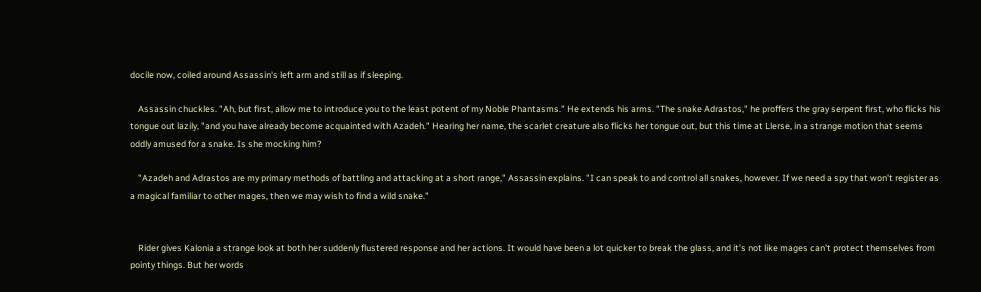docile now, coiled around Assassin's left arm and still as if sleeping.

    Assassin chuckles. "Ah, but first, allow me to introduce you to the least potent of my Noble Phantasms." He extends his arms. "The snake Adrastos," he proffers the gray serpent first, who flicks his tongue out lazily, "and you have already become acquainted with Azadeh." Hearing her name, the scarlet creature also flicks her tongue out, but this time at Llerse, in a strange motion that seems oddly amused for a snake. Is she mocking him?

    "Azadeh and Adrastos are my primary methods of battling and attacking at a short range," Assassin explains. "I can speak to and control all snakes, however. If we need a spy that won't register as a magical familiar to other mages, then we may wish to find a wild snake."


    Rider gives Kalonia a strange look at both her suddenly flustered response and her actions. It would have been a lot quicker to break the glass, and it's not like mages can't protect themselves from pointy things. But her words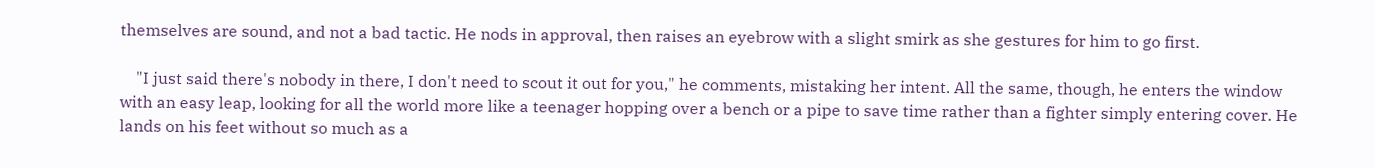themselves are sound, and not a bad tactic. He nods in approval, then raises an eyebrow with a slight smirk as she gestures for him to go first.

    "I just said there's nobody in there, I don't need to scout it out for you," he comments, mistaking her intent. All the same, though, he enters the window with an easy leap, looking for all the world more like a teenager hopping over a bench or a pipe to save time rather than a fighter simply entering cover. He lands on his feet without so much as a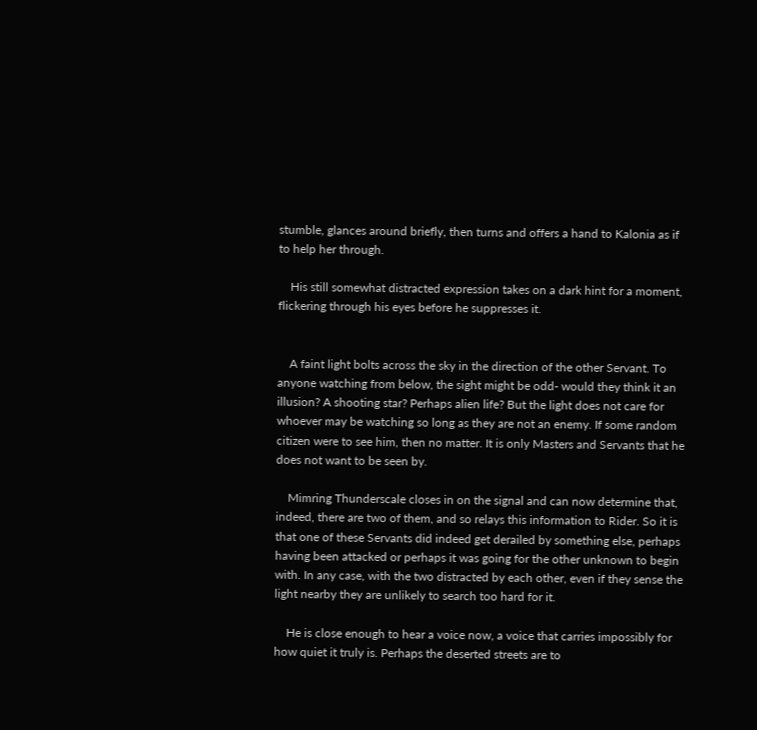stumble, glances around briefly, then turns and offers a hand to Kalonia as if to help her through.

    His still somewhat distracted expression takes on a dark hint for a moment, flickering through his eyes before he suppresses it.


    A faint light bolts across the sky in the direction of the other Servant. To anyone watching from below, the sight might be odd- would they think it an illusion? A shooting star? Perhaps alien life? But the light does not care for whoever may be watching so long as they are not an enemy. If some random citizen were to see him, then no matter. It is only Masters and Servants that he does not want to be seen by.

    Mimring Thunderscale closes in on the signal and can now determine that, indeed, there are two of them, and so relays this information to Rider. So it is that one of these Servants did indeed get derailed by something else, perhaps having been attacked or perhaps it was going for the other unknown to begin with. In any case, with the two distracted by each other, even if they sense the light nearby they are unlikely to search too hard for it.

    He is close enough to hear a voice now, a voice that carries impossibly for how quiet it truly is. Perhaps the deserted streets are to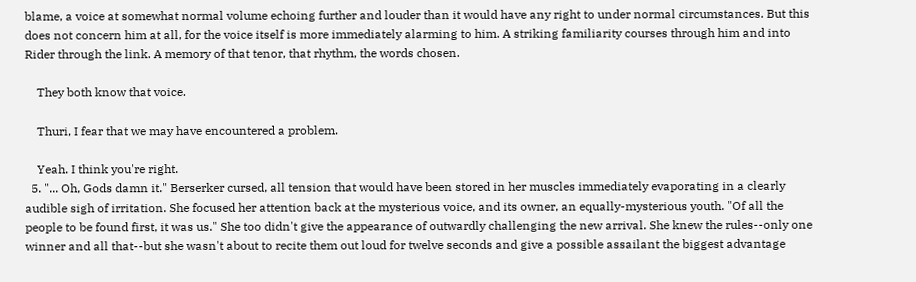blame, a voice at somewhat normal volume echoing further and louder than it would have any right to under normal circumstances. But this does not concern him at all, for the voice itself is more immediately alarming to him. A striking familiarity courses through him and into Rider through the link. A memory of that tenor, that rhythm, the words chosen.

    They both know that voice.

    Thuri, I fear that we may have encountered a problem.

    Yeah. I think you're right.
  5. "... Oh, Gods damn it." Berserker cursed, all tension that would have been stored in her muscles immediately evaporating in a clearly audible sigh of irritation. She focused her attention back at the mysterious voice, and its owner, an equally-mysterious youth. "Of all the people to be found first, it was us." She too didn't give the appearance of outwardly challenging the new arrival. She knew the rules--only one winner and all that--but she wasn't about to recite them out loud for twelve seconds and give a possible assailant the biggest advantage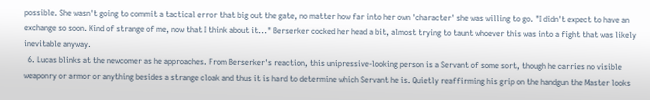possible. She wasn't going to commit a tactical error that big out the gate, no matter how far into her own 'character' she was willing to go. "I didn't expect to have an exchange so soon. Kind of strange of me, now that I think about it..." Berserker cocked her head a bit, almost trying to taunt whoever this was into a fight that was likely inevitable anyway.
  6. Lucas blinks at the newcomer as he approaches. From Berserker's reaction, this unipressive-looking person is a Servant of some sort, though he carries no visible weaponry or armor or anything besides a strange cloak and thus it is hard to determine which Servant he is. Quietly reaffirming his grip on the handgun the Master looks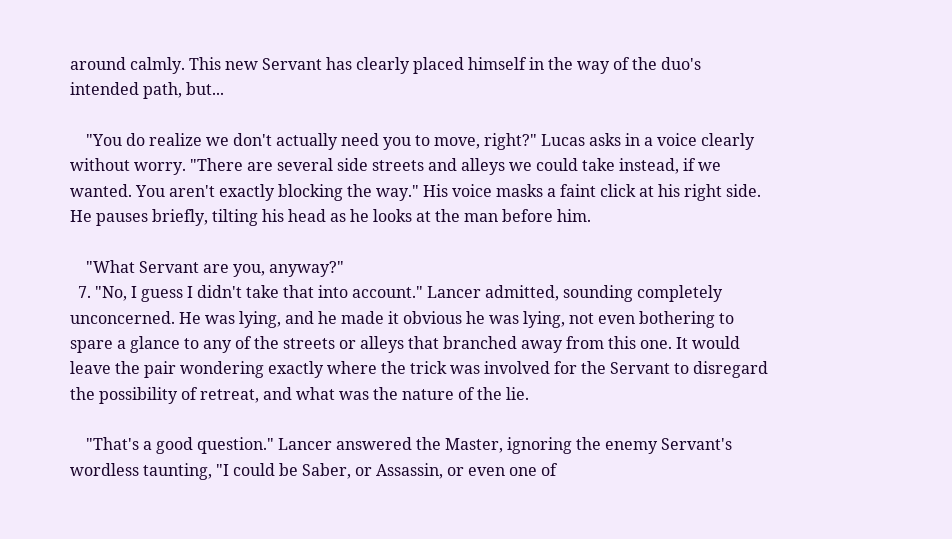around calmly. This new Servant has clearly placed himself in the way of the duo's intended path, but...

    "You do realize we don't actually need you to move, right?" Lucas asks in a voice clearly without worry. "There are several side streets and alleys we could take instead, if we wanted. You aren't exactly blocking the way." His voice masks a faint click at his right side. He pauses briefly, tilting his head as he looks at the man before him.

    "What Servant are you, anyway?"
  7. "No, I guess I didn't take that into account." Lancer admitted, sounding completely unconcerned. He was lying, and he made it obvious he was lying, not even bothering to spare a glance to any of the streets or alleys that branched away from this one. It would leave the pair wondering exactly where the trick was involved for the Servant to disregard the possibility of retreat, and what was the nature of the lie.

    "That's a good question." Lancer answered the Master, ignoring the enemy Servant's wordless taunting, "I could be Saber, or Assassin, or even one of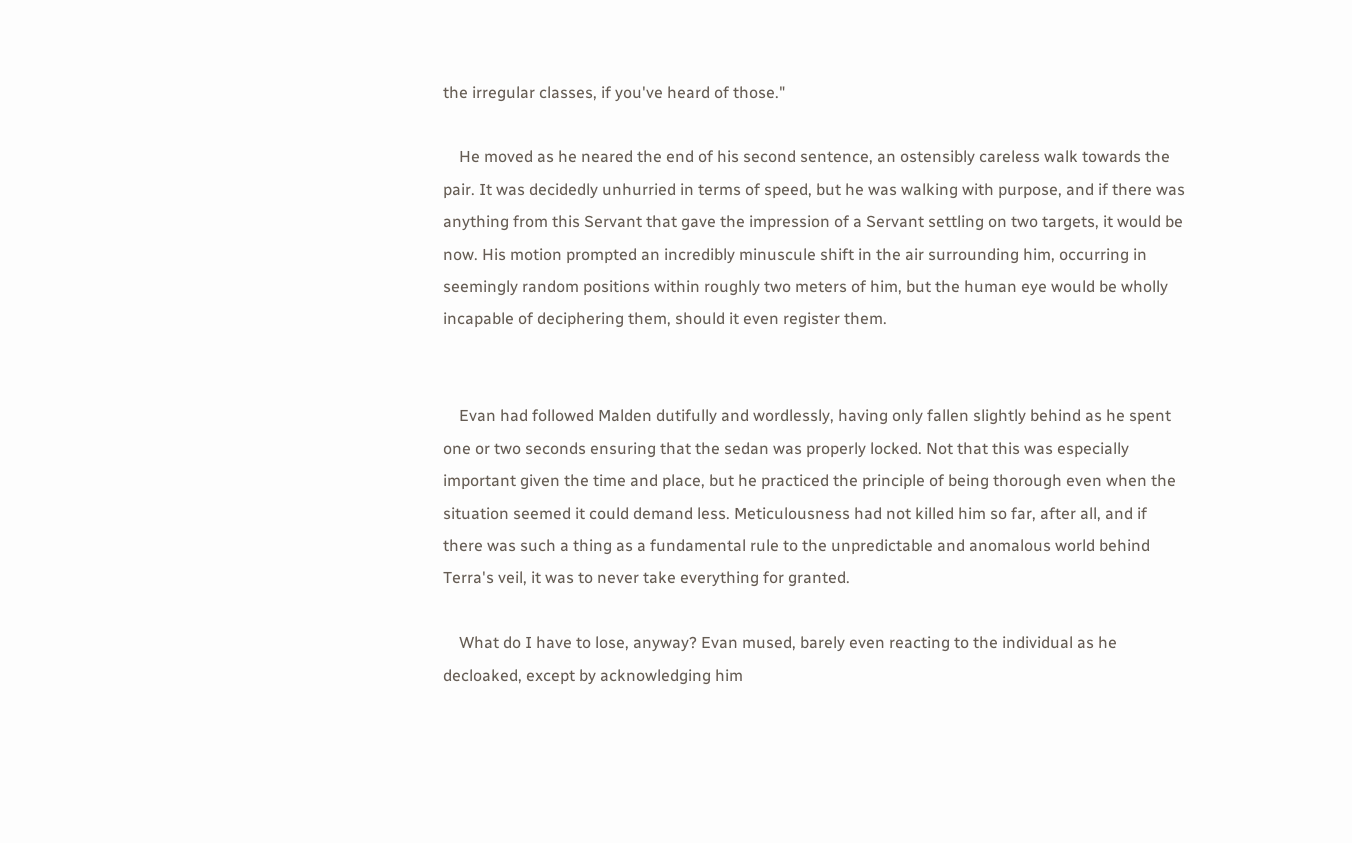the irregular classes, if you've heard of those."

    He moved as he neared the end of his second sentence, an ostensibly careless walk towards the pair. It was decidedly unhurried in terms of speed, but he was walking with purpose, and if there was anything from this Servant that gave the impression of a Servant settling on two targets, it would be now. His motion prompted an incredibly minuscule shift in the air surrounding him, occurring in seemingly random positions within roughly two meters of him, but the human eye would be wholly incapable of deciphering them, should it even register them.


    Evan had followed Malden dutifully and wordlessly, having only fallen slightly behind as he spent one or two seconds ensuring that the sedan was properly locked. Not that this was especially important given the time and place, but he practiced the principle of being thorough even when the situation seemed it could demand less. Meticulousness had not killed him so far, after all, and if there was such a thing as a fundamental rule to the unpredictable and anomalous world behind Terra's veil, it was to never take everything for granted.

    What do I have to lose, anyway? Evan mused, barely even reacting to the individual as he decloaked, except by acknowledging him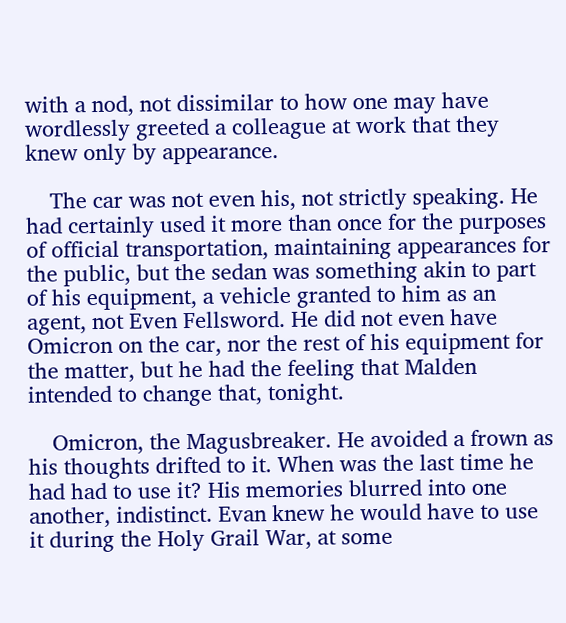with a nod, not dissimilar to how one may have wordlessly greeted a colleague at work that they knew only by appearance.

    The car was not even his, not strictly speaking. He had certainly used it more than once for the purposes of official transportation, maintaining appearances for the public, but the sedan was something akin to part of his equipment, a vehicle granted to him as an agent, not Even Fellsword. He did not even have Omicron on the car, nor the rest of his equipment for the matter, but he had the feeling that Malden intended to change that, tonight.

    Omicron, the Magusbreaker. He avoided a frown as his thoughts drifted to it. When was the last time he had had to use it? His memories blurred into one another, indistinct. Evan knew he would have to use it during the Holy Grail War, at some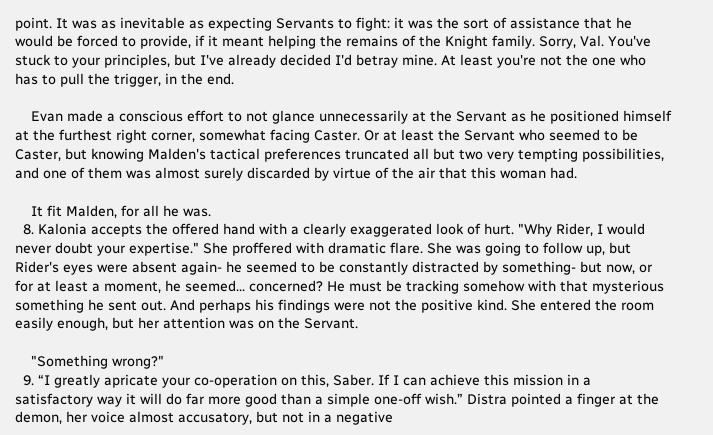point. It was as inevitable as expecting Servants to fight: it was the sort of assistance that he would be forced to provide, if it meant helping the remains of the Knight family. Sorry, Val. You've stuck to your principles, but I've already decided I'd betray mine. At least you're not the one who has to pull the trigger, in the end.

    Evan made a conscious effort to not glance unnecessarily at the Servant as he positioned himself at the furthest right corner, somewhat facing Caster. Or at least the Servant who seemed to be Caster, but knowing Malden's tactical preferences truncated all but two very tempting possibilities, and one of them was almost surely discarded by virtue of the air that this woman had.

    It fit Malden, for all he was.
  8. Kalonia accepts the offered hand with a clearly exaggerated look of hurt. "Why Rider, I would never doubt your expertise." She proffered with dramatic flare. She was going to follow up, but Rider's eyes were absent again- he seemed to be constantly distracted by something- but now, or for at least a moment, he seemed... concerned? He must be tracking somehow with that mysterious something he sent out. And perhaps his findings were not the positive kind. She entered the room easily enough, but her attention was on the Servant.

    "Something wrong?"
  9. “I greatly apricate your co-operation on this, Saber. If I can achieve this mission in a satisfactory way it will do far more good than a simple one-off wish.” Distra pointed a finger at the demon, her voice almost accusatory, but not in a negative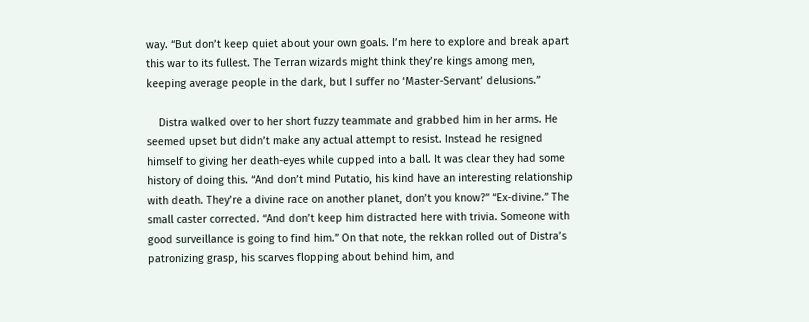way. “But don’t keep quiet about your own goals. I’m here to explore and break apart this war to its fullest. The Terran wizards might think they’re kings among men, keeping average people in the dark, but I suffer no ‘Master-Servant’ delusions.”

    Distra walked over to her short fuzzy teammate and grabbed him in her arms. He seemed upset but didn’t make any actual attempt to resist. Instead he resigned himself to giving her death-eyes while cupped into a ball. It was clear they had some history of doing this. “And don’t mind Putatio, his kind have an interesting relationship with death. They’re a divine race on another planet, don’t you know?” “Ex-divine.” The small caster corrected. “And don’t keep him distracted here with trivia. Someone with good surveillance is going to find him.” On that note, the rekkan rolled out of Distra’s patronizing grasp, his scarves flopping about behind him, and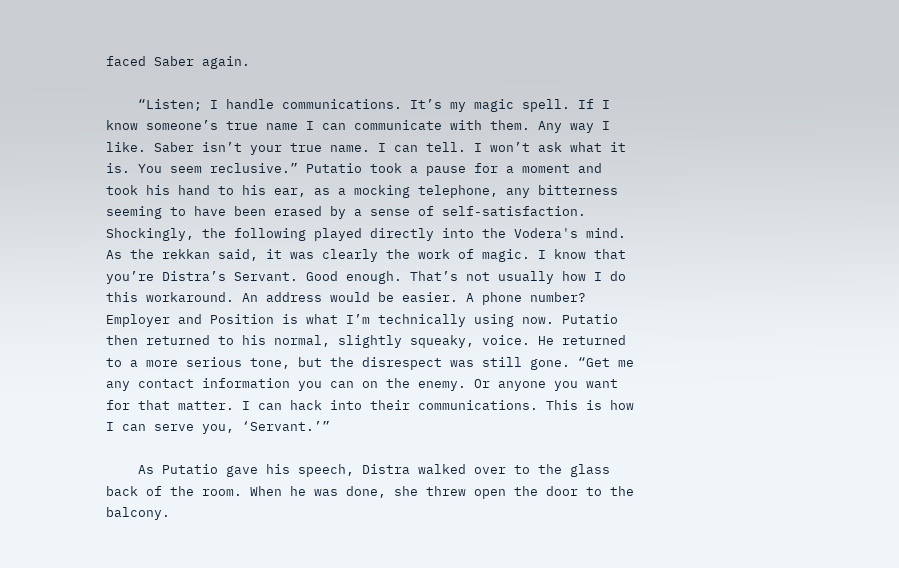faced Saber again.

    “Listen; I handle communications. It’s my magic spell. If I know someone’s true name I can communicate with them. Any way I like. Saber isn’t your true name. I can tell. I won’t ask what it is. You seem reclusive.” Putatio took a pause for a moment and took his hand to his ear, as a mocking telephone, any bitterness seeming to have been erased by a sense of self-satisfaction. Shockingly, the following played directly into the Vodera's mind. As the rekkan said, it was clearly the work of magic. I know that you’re Distra’s Servant. Good enough. That’s not usually how I do this workaround. An address would be easier. A phone number? Employer and Position is what I’m technically using now. Putatio then returned to his normal, slightly squeaky, voice. He returned to a more serious tone, but the disrespect was still gone. “Get me any contact information you can on the enemy. Or anyone you want for that matter. I can hack into their communications. This is how I can serve you, ‘Servant.’”

    As Putatio gave his speech, Distra walked over to the glass back of the room. When he was done, she threw open the door to the balcony.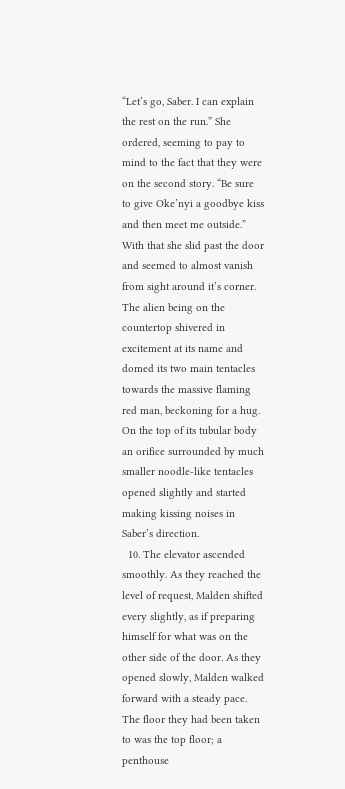“Let’s go, Saber. I can explain the rest on the run.” She ordered, seeming to pay to mind to the fact that they were on the second story. “Be sure to give Oke’nyi a goodbye kiss and then meet me outside.” With that she slid past the door and seemed to almost vanish from sight around it’s corner. The alien being on the countertop shivered in excitement at its name and domed its two main tentacles towards the massive flaming red man, beckoning for a hug. On the top of its tubular body an orifice surrounded by much smaller noodle-like tentacles opened slightly and started making kissing noises in Saber’s direction.
  10. The elevator ascended smoothly. As they reached the level of request, Malden shifted every slightly, as if preparing himself for what was on the other side of the door. As they opened slowly, Malden walked forward with a steady pace. The floor they had been taken to was the top floor; a penthouse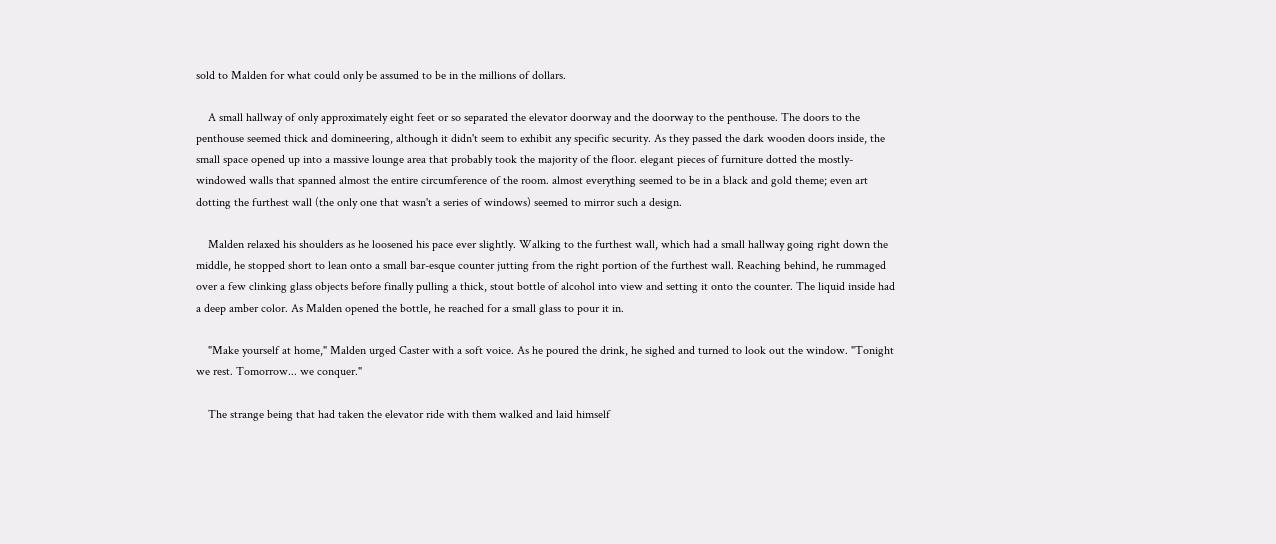sold to Malden for what could only be assumed to be in the millions of dollars.

    A small hallway of only approximately eight feet or so separated the elevator doorway and the doorway to the penthouse. The doors to the penthouse seemed thick and domineering, although it didn't seem to exhibit any specific security. As they passed the dark wooden doors inside, the small space opened up into a massive lounge area that probably took the majority of the floor. elegant pieces of furniture dotted the mostly-windowed walls that spanned almost the entire circumference of the room. almost everything seemed to be in a black and gold theme; even art dotting the furthest wall (the only one that wasn't a series of windows) seemed to mirror such a design.

    Malden relaxed his shoulders as he loosened his pace ever slightly. Walking to the furthest wall, which had a small hallway going right down the middle, he stopped short to lean onto a small bar-esque counter jutting from the right portion of the furthest wall. Reaching behind, he rummaged over a few clinking glass objects before finally pulling a thick, stout bottle of alcohol into view and setting it onto the counter. The liquid inside had a deep amber color. As Malden opened the bottle, he reached for a small glass to pour it in.

    "Make yourself at home," Malden urged Caster with a soft voice. As he poured the drink, he sighed and turned to look out the window. "Tonight we rest. Tomorrow... we conquer."

    The strange being that had taken the elevator ride with them walked and laid himself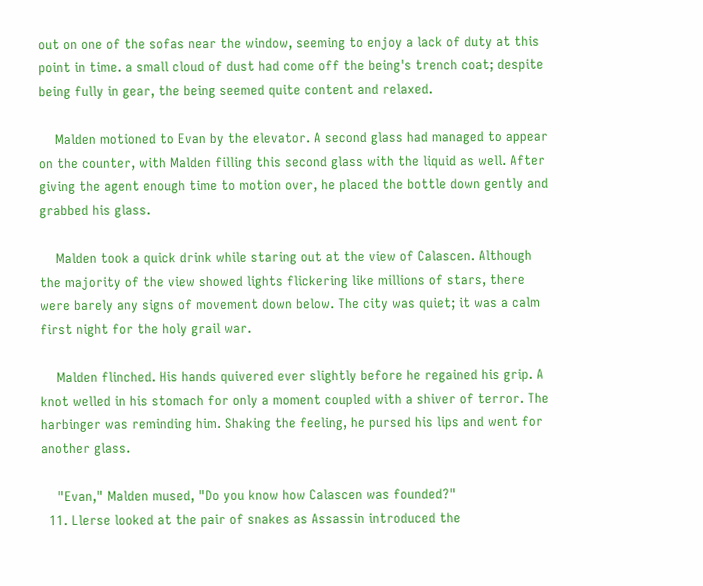out on one of the sofas near the window, seeming to enjoy a lack of duty at this point in time. a small cloud of dust had come off the being's trench coat; despite being fully in gear, the being seemed quite content and relaxed.

    Malden motioned to Evan by the elevator. A second glass had managed to appear on the counter, with Malden filling this second glass with the liquid as well. After giving the agent enough time to motion over, he placed the bottle down gently and grabbed his glass.

    Malden took a quick drink while staring out at the view of Calascen. Although the majority of the view showed lights flickering like millions of stars, there were barely any signs of movement down below. The city was quiet; it was a calm first night for the holy grail war.

    Malden flinched. His hands quivered ever slightly before he regained his grip. A knot welled in his stomach for only a moment coupled with a shiver of terror. The harbinger was reminding him. Shaking the feeling, he pursed his lips and went for another glass.

    "Evan," Malden mused, "Do you know how Calascen was founded?"
  11. Llerse looked at the pair of snakes as Assassin introduced the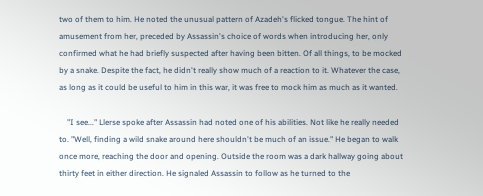two of them to him. He noted the unusual pattern of Azadeh's flicked tongue. The hint of amusement from her, preceded by Assassin's choice of words when introducing her, only confirmed what he had briefly suspected after having been bitten. Of all things, to be mocked by a snake. Despite the fact, he didn't really show much of a reaction to it. Whatever the case, as long as it could be useful to him in this war, it was free to mock him as much as it wanted.

    "I see..." Llerse spoke after Assassin had noted one of his abilities. Not like he really needed to. "Well, finding a wild snake around here shouldn't be much of an issue." He began to walk once more, reaching the door and opening. Outside the room was a dark hallway going about thirty feet in either direction. He signaled Assassin to follow as he turned to the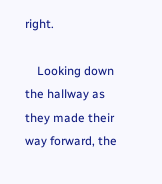right.

    Looking down the hallway as they made their way forward, the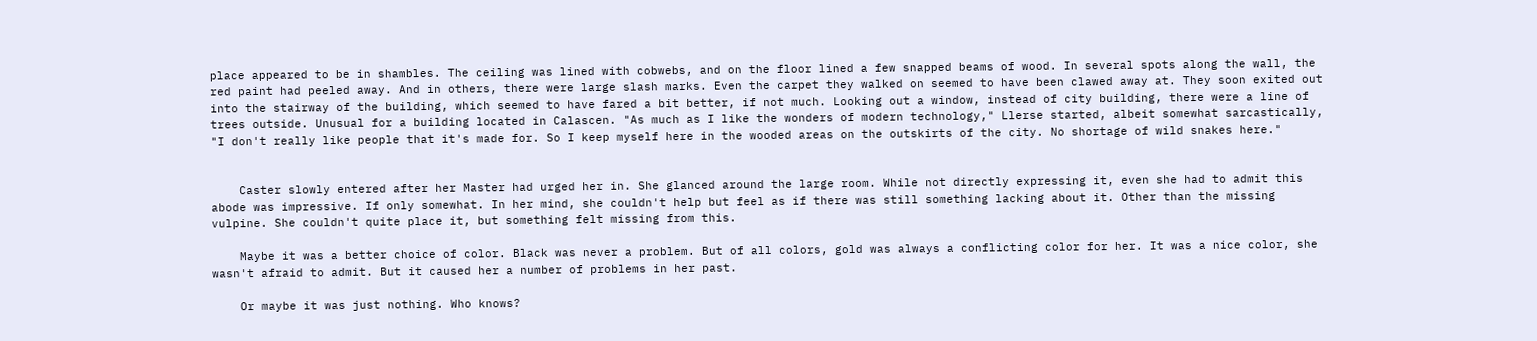place appeared to be in shambles. The ceiling was lined with cobwebs, and on the floor lined a few snapped beams of wood. In several spots along the wall, the red paint had peeled away. And in others, there were large slash marks. Even the carpet they walked on seemed to have been clawed away at. They soon exited out into the stairway of the building, which seemed to have fared a bit better, if not much. Looking out a window, instead of city building, there were a line of trees outside. Unusual for a building located in Calascen. "As much as I like the wonders of modern technology," Llerse started, albeit somewhat sarcastically, "I don't really like people that it's made for. So I keep myself here in the wooded areas on the outskirts of the city. No shortage of wild snakes here."


    Caster slowly entered after her Master had urged her in. She glanced around the large room. While not directly expressing it, even she had to admit this abode was impressive. If only somewhat. In her mind, she couldn't help but feel as if there was still something lacking about it. Other than the missing vulpine. She couldn't quite place it, but something felt missing from this.

    Maybe it was a better choice of color. Black was never a problem. But of all colors, gold was always a conflicting color for her. It was a nice color, she wasn't afraid to admit. But it caused her a number of problems in her past.

    Or maybe it was just nothing. Who knows?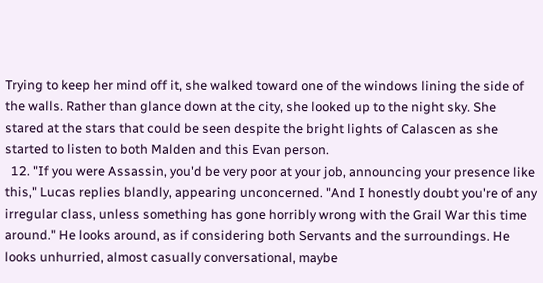Trying to keep her mind off it, she walked toward one of the windows lining the side of the walls. Rather than glance down at the city, she looked up to the night sky. She stared at the stars that could be seen despite the bright lights of Calascen as she started to listen to both Malden and this Evan person.
  12. "If you were Assassin, you'd be very poor at your job, announcing your presence like this," Lucas replies blandly, appearing unconcerned. "And I honestly doubt you're of any irregular class, unless something has gone horribly wrong with the Grail War this time around." He looks around, as if considering both Servants and the surroundings. He looks unhurried, almost casually conversational, maybe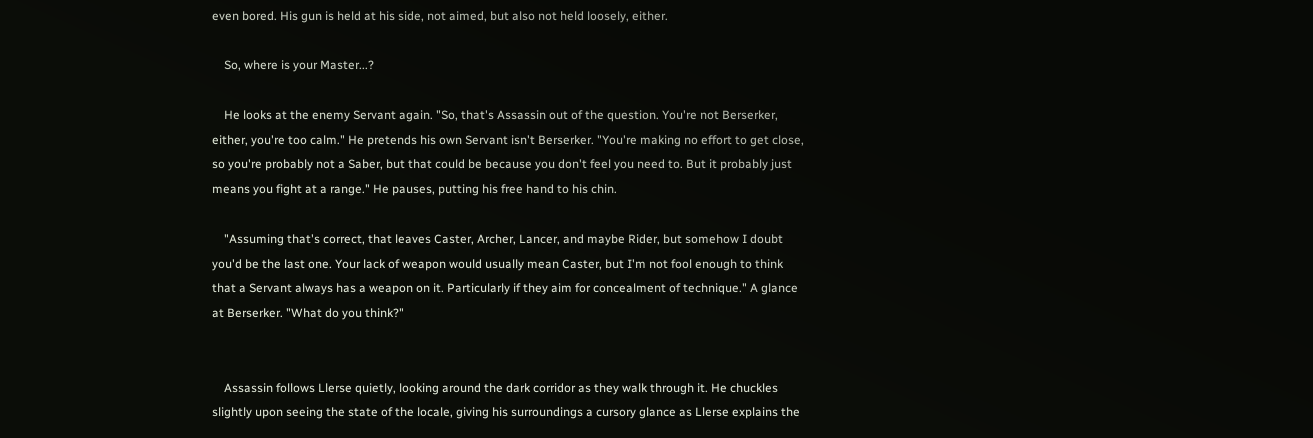even bored. His gun is held at his side, not aimed, but also not held loosely, either.

    So, where is your Master...?

    He looks at the enemy Servant again. "So, that's Assassin out of the question. You're not Berserker, either, you're too calm." He pretends his own Servant isn't Berserker. "You're making no effort to get close, so you're probably not a Saber, but that could be because you don't feel you need to. But it probably just means you fight at a range." He pauses, putting his free hand to his chin.

    "Assuming that's correct, that leaves Caster, Archer, Lancer, and maybe Rider, but somehow I doubt you'd be the last one. Your lack of weapon would usually mean Caster, but I'm not fool enough to think that a Servant always has a weapon on it. Particularly if they aim for concealment of technique." A glance at Berserker. "What do you think?"


    Assassin follows Llerse quietly, looking around the dark corridor as they walk through it. He chuckles slightly upon seeing the state of the locale, giving his surroundings a cursory glance as Llerse explains the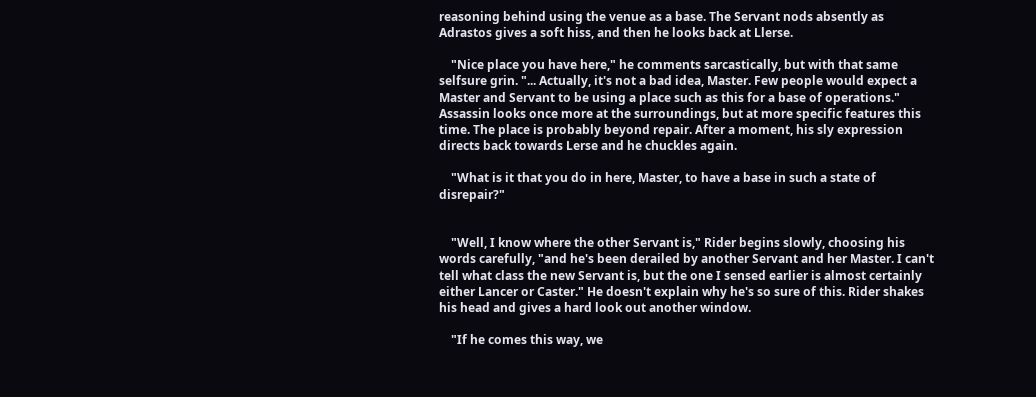reasoning behind using the venue as a base. The Servant nods absently as Adrastos gives a soft hiss, and then he looks back at Llerse.

    "Nice place you have here," he comments sarcastically, but with that same selfsure grin. "... Actually, it's not a bad idea, Master. Few people would expect a Master and Servant to be using a place such as this for a base of operations." Assassin looks once more at the surroundings, but at more specific features this time. The place is probably beyond repair. After a moment, his sly expression directs back towards Lerse and he chuckles again.

    "What is it that you do in here, Master, to have a base in such a state of disrepair?"


    "Well, I know where the other Servant is," Rider begins slowly, choosing his words carefully, "and he's been derailed by another Servant and her Master. I can't tell what class the new Servant is, but the one I sensed earlier is almost certainly either Lancer or Caster." He doesn't explain why he's so sure of this. Rider shakes his head and gives a hard look out another window.

    "If he comes this way, we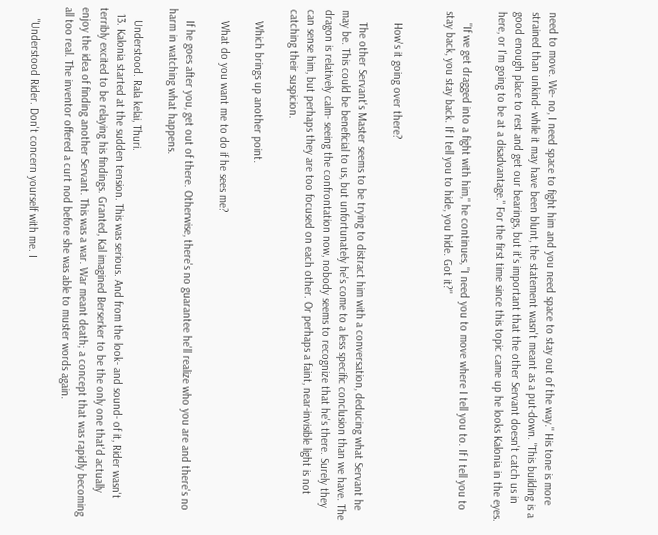need to move. We- no, I need space to fight him and you need space to stay out of the way." His tone is more strained than unkind- while it may have been blunt, the statement wasn't meant as a put-down. "This building is a good enough place to rest and get our bearings, but it's important that the other Servant doesn't catch us in here, or I'm going to be at a disadvantage." For the first time since this topic came up he looks Kalonia in the eyes.

    "If we get dragged into a fight with him," he continues, "I need you to move where I tell you to. If I tell you to stay back, you stay back. If I tell you to hide, you hide. Got it?"


    How's it going over there?

    The other Servant's Master seems to be trying to distract him with a conversation, deducing what Servant he may be. This could be beneficial to us, but unfortunately he's come to a less specific conclusion than we have. The dragon is relatively calm- seeing the confrontation now, nobody seems to recognize that he's there. Surely they can sense him, but perhaps they are too focused on each other. Or perhaps a faint, near-invisible light is not catching their suspicion.

    Which brings up another point.

    What do you want me to do if he sees me?

    If he goes after you, get out of there. Otherwise, there's no guarantee he'll realize who you are and there's no harm in watching what happens.

    Understood. Rala kelai, Thuri.
  13. Kalonia started at the sudden tension. This was serious. And from the look- and sound- of it, Rider wasn't terribly excited to be relaying his findings. Granted, Kal imagined Berserker to be the only one that'd actually enjoy the idea of finding another Servant. This was a war. War meant death; a concept that was rapidly becoming all too real. The inventor offered a curt nod before she was able to muster words again.

    "Understood Rider. Don't concern yourself with me. I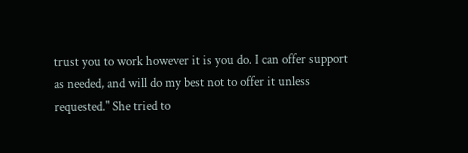trust you to work however it is you do. I can offer support as needed, and will do my best not to offer it unless requested." She tried to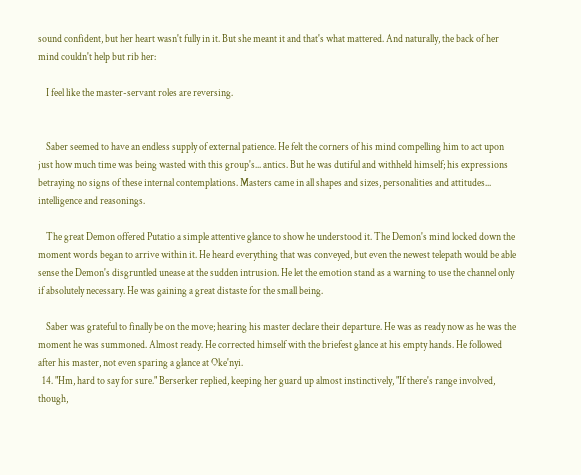sound confident, but her heart wasn't fully in it. But she meant it and that's what mattered. And naturally, the back of her mind couldn't help but rib her:

    I feel like the master-servant roles are reversing.


    Saber seemed to have an endless supply of external patience. He felt the corners of his mind compelling him to act upon just how much time was being wasted with this group's... antics. But he was dutiful and withheld himself; his expressions betraying no signs of these internal contemplations. Masters came in all shapes and sizes, personalities and attitudes... intelligence and reasonings.

    The great Demon offered Putatio a simple attentive glance to show he understood it. The Demon's mind locked down the moment words began to arrive within it. He heard everything that was conveyed, but even the newest telepath would be able sense the Demon's disgruntled unease at the sudden intrusion. He let the emotion stand as a warning to use the channel only if absolutely necessary. He was gaining a great distaste for the small being.

    Saber was grateful to finally be on the move; hearing his master declare their departure. He was as ready now as he was the moment he was summoned. Almost ready. He corrected himself with the briefest glance at his empty hands. He followed after his master, not even sparing a glance at Oke'nyi.
  14. "Hm, hard to say for sure." Berserker replied, keeping her guard up almost instinctively, "If there's range involved, though,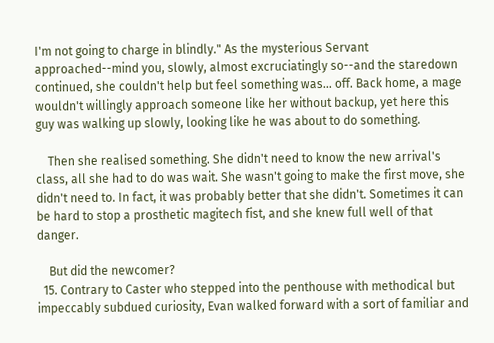I'm not going to charge in blindly." As the mysterious Servant approached--mind you, slowly, almost excruciatingly so--and the staredown continued, she couldn't help but feel something was... off. Back home, a mage wouldn't willingly approach someone like her without backup, yet here this guy was walking up slowly, looking like he was about to do something.

    Then she realised something. She didn't need to know the new arrival's class, all she had to do was wait. She wasn't going to make the first move, she didn't need to. In fact, it was probably better that she didn't. Sometimes it can be hard to stop a prosthetic magitech fist, and she knew full well of that danger.

    But did the newcomer?
  15. Contrary to Caster who stepped into the penthouse with methodical but impeccably subdued curiosity, Evan walked forward with a sort of familiar and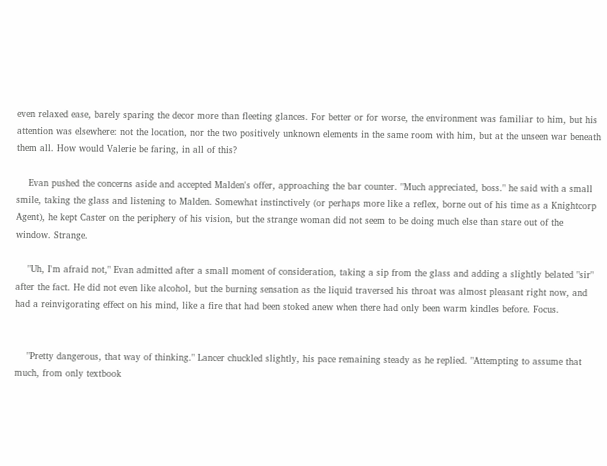even relaxed ease, barely sparing the decor more than fleeting glances. For better or for worse, the environment was familiar to him, but his attention was elsewhere: not the location, nor the two positively unknown elements in the same room with him, but at the unseen war beneath them all. How would Valerie be faring, in all of this?

    Evan pushed the concerns aside and accepted Malden's offer, approaching the bar counter. "Much appreciated, boss." he said with a small smile, taking the glass and listening to Malden. Somewhat instinctively (or perhaps more like a reflex, borne out of his time as a Knightcorp Agent), he kept Caster on the periphery of his vision, but the strange woman did not seem to be doing much else than stare out of the window. Strange.

    "Uh, I'm afraid not," Evan admitted after a small moment of consideration, taking a sip from the glass and adding a slightly belated "sir" after the fact. He did not even like alcohol, but the burning sensation as the liquid traversed his throat was almost pleasant right now, and had a reinvigorating effect on his mind, like a fire that had been stoked anew when there had only been warm kindles before. Focus.


    "Pretty dangerous, that way of thinking." Lancer chuckled slightly, his pace remaining steady as he replied. "Attempting to assume that much, from only textbook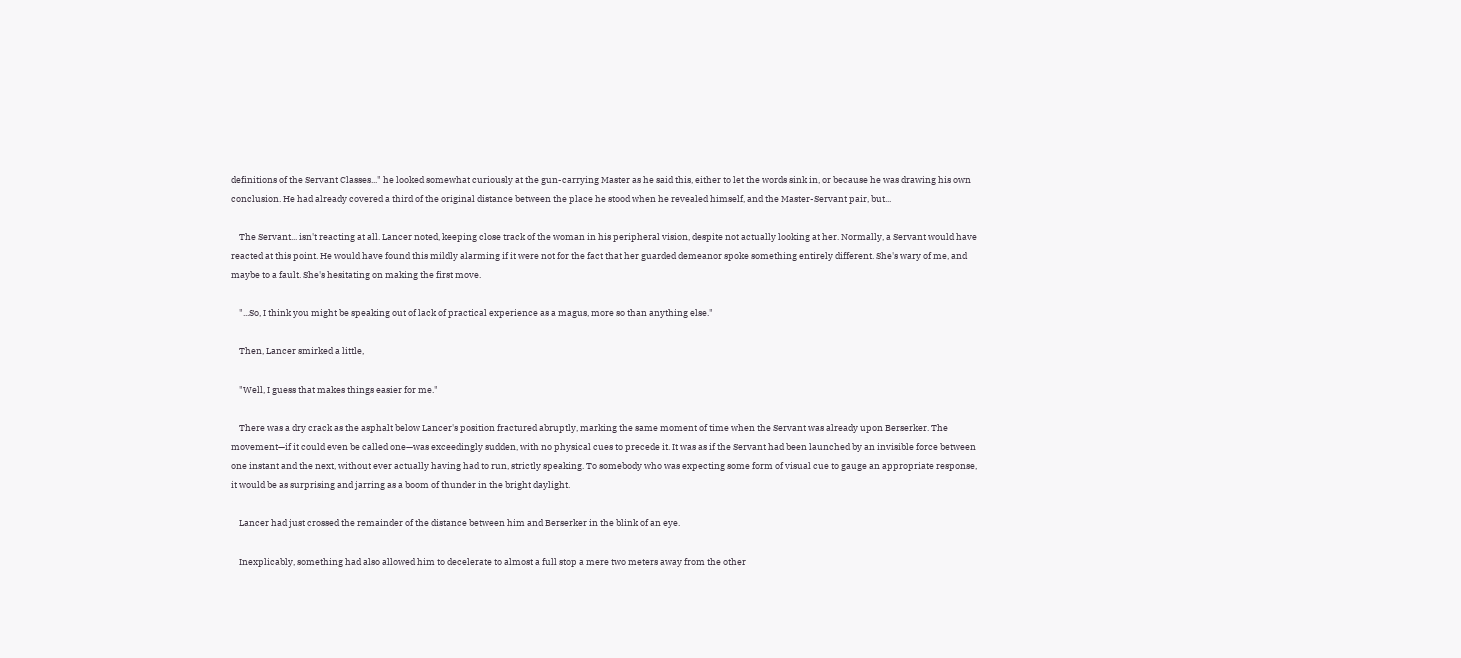definitions of the Servant Classes..." he looked somewhat curiously at the gun-carrying Master as he said this, either to let the words sink in, or because he was drawing his own conclusion. He had already covered a third of the original distance between the place he stood when he revealed himself, and the Master-Servant pair, but...

    The Servant... isn't reacting at all. Lancer noted, keeping close track of the woman in his peripheral vision, despite not actually looking at her. Normally, a Servant would have reacted at this point. He would have found this mildly alarming if it were not for the fact that her guarded demeanor spoke something entirely different. She's wary of me, and maybe to a fault. She's hesitating on making the first move.

    "...So, I think you might be speaking out of lack of practical experience as a magus, more so than anything else."

    Then, Lancer smirked a little,

    "Well, I guess that makes things easier for me."

    There was a dry crack as the asphalt below Lancer's position fractured abruptly, marking the same moment of time when the Servant was already upon Berserker. The movement—if it could even be called one—was exceedingly sudden, with no physical cues to precede it. It was as if the Servant had been launched by an invisible force between one instant and the next, without ever actually having had to run, strictly speaking. To somebody who was expecting some form of visual cue to gauge an appropriate response, it would be as surprising and jarring as a boom of thunder in the bright daylight.

    Lancer had just crossed the remainder of the distance between him and Berserker in the blink of an eye.

    Inexplicably, something had also allowed him to decelerate to almost a full stop a mere two meters away from the other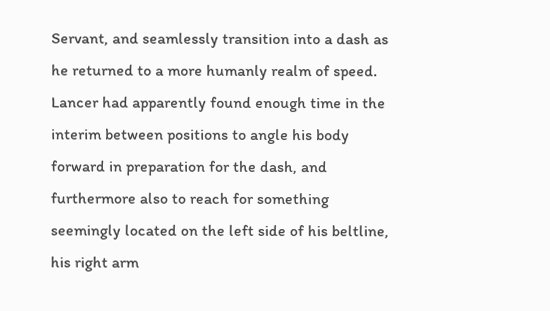Servant, and seamlessly transition into a dash as he returned to a more humanly realm of speed. Lancer had apparently found enough time in the interim between positions to angle his body forward in preparation for the dash, and furthermore also to reach for something seemingly located on the left side of his beltline, his right arm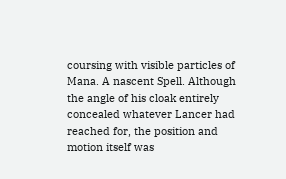coursing with visible particles of Mana. A nascent Spell. Although the angle of his cloak entirely concealed whatever Lancer had reached for, the position and motion itself was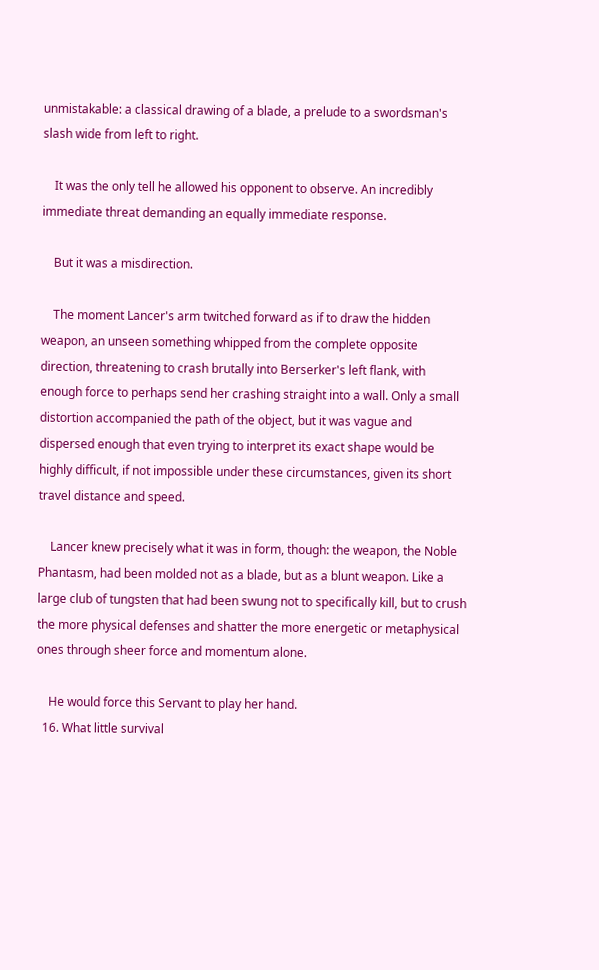unmistakable: a classical drawing of a blade, a prelude to a swordsman's slash wide from left to right.

    It was the only tell he allowed his opponent to observe. An incredibly immediate threat demanding an equally immediate response.

    But it was a misdirection.

    The moment Lancer's arm twitched forward as if to draw the hidden weapon, an unseen something whipped from the complete opposite direction, threatening to crash brutally into Berserker's left flank, with enough force to perhaps send her crashing straight into a wall. Only a small distortion accompanied the path of the object, but it was vague and dispersed enough that even trying to interpret its exact shape would be highly difficult, if not impossible under these circumstances, given its short travel distance and speed.

    Lancer knew precisely what it was in form, though: the weapon, the Noble Phantasm, had been molded not as a blade, but as a blunt weapon. Like a large club of tungsten that had been swung not to specifically kill, but to crush the more physical defenses and shatter the more energetic or metaphysical ones through sheer force and momentum alone.

    He would force this Servant to play her hand.
  16. What little survival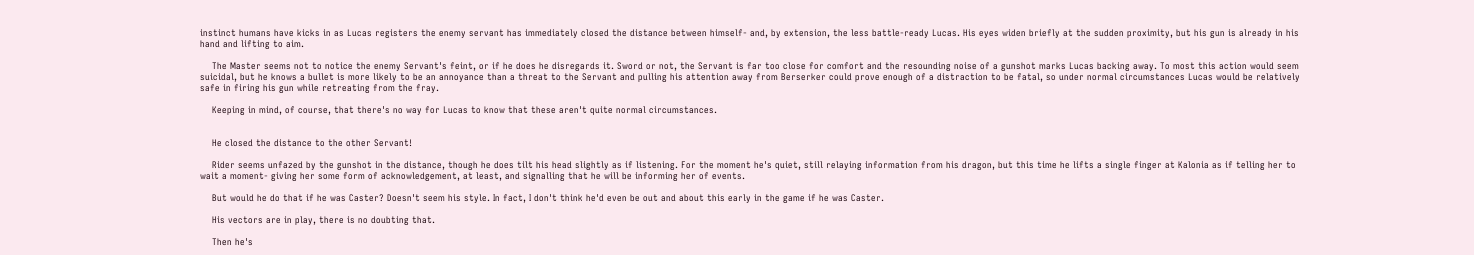instinct humans have kicks in as Lucas registers the enemy servant has immediately closed the distance between himself- and, by extension, the less battle-ready Lucas. His eyes widen briefly at the sudden proximity, but his gun is already in his hand and lifting to aim.

    The Master seems not to notice the enemy Servant's feint, or if he does he disregards it. Sword or not, the Servant is far too close for comfort and the resounding noise of a gunshot marks Lucas backing away. To most this action would seem suicidal, but he knows a bullet is more likely to be an annoyance than a threat to the Servant and pulling his attention away from Berserker could prove enough of a distraction to be fatal, so under normal circumstances Lucas would be relatively safe in firing his gun while retreating from the fray.

    Keeping in mind, of course, that there's no way for Lucas to know that these aren't quite normal circumstances.


    He closed the distance to the other Servant!

    Rider seems unfazed by the gunshot in the distance, though he does tilt his head slightly as if listening. For the moment he's quiet, still relaying information from his dragon, but this time he lifts a single finger at Kalonia as if telling her to wait a moment- giving her some form of acknowledgement, at least, and signalling that he will be informing her of events.

    But would he do that if he was Caster? Doesn't seem his style. In fact, I don't think he'd even be out and about this early in the game if he was Caster.

    His vectors are in play, there is no doubting that.

    Then he's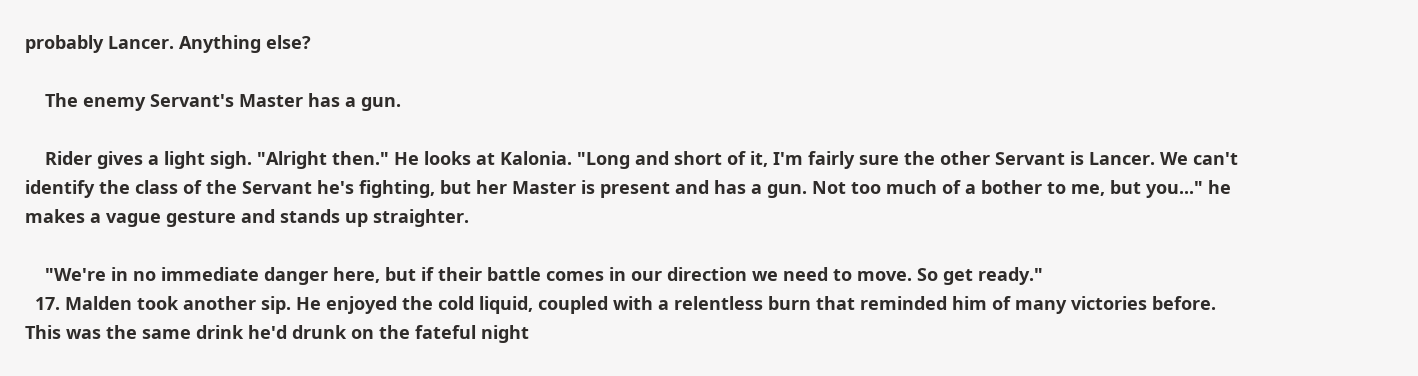probably Lancer. Anything else?

    The enemy Servant's Master has a gun.

    Rider gives a light sigh. "Alright then." He looks at Kalonia. "Long and short of it, I'm fairly sure the other Servant is Lancer. We can't identify the class of the Servant he's fighting, but her Master is present and has a gun. Not too much of a bother to me, but you..." he makes a vague gesture and stands up straighter.

    "We're in no immediate danger here, but if their battle comes in our direction we need to move. So get ready."
  17. Malden took another sip. He enjoyed the cold liquid, coupled with a relentless burn that reminded him of many victories before. This was the same drink he'd drunk on the fateful night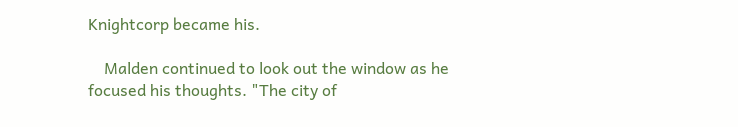Knightcorp became his.

    Malden continued to look out the window as he focused his thoughts. "The city of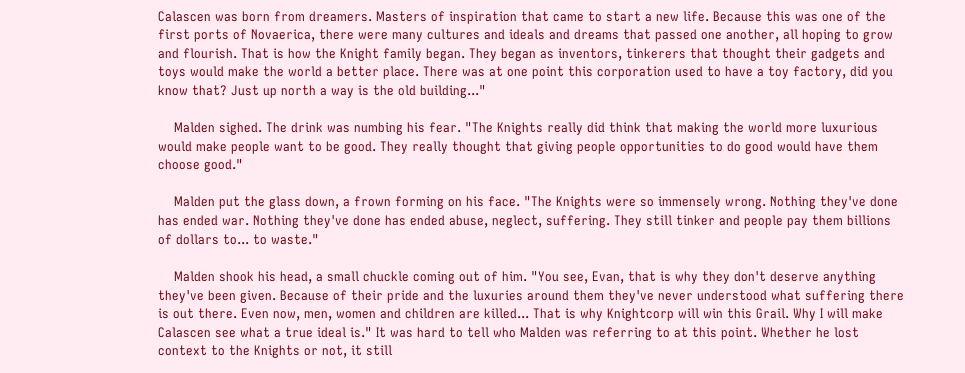Calascen was born from dreamers. Masters of inspiration that came to start a new life. Because this was one of the first ports of Novaerica, there were many cultures and ideals and dreams that passed one another, all hoping to grow and flourish. That is how the Knight family began. They began as inventors, tinkerers that thought their gadgets and toys would make the world a better place. There was at one point this corporation used to have a toy factory, did you know that? Just up north a way is the old building..."

    Malden sighed. The drink was numbing his fear. "The Knights really did think that making the world more luxurious would make people want to be good. They really thought that giving people opportunities to do good would have them choose good."

    Malden put the glass down, a frown forming on his face. "The Knights were so immensely wrong. Nothing they've done has ended war. Nothing they've done has ended abuse, neglect, suffering. They still tinker and people pay them billions of dollars to... to waste."

    Malden shook his head, a small chuckle coming out of him. "You see, Evan, that is why they don't deserve anything they've been given. Because of their pride and the luxuries around them they've never understood what suffering there is out there. Even now, men, women and children are killed... That is why Knightcorp will win this Grail. Why I will make Calascen see what a true ideal is." It was hard to tell who Malden was referring to at this point. Whether he lost context to the Knights or not, it still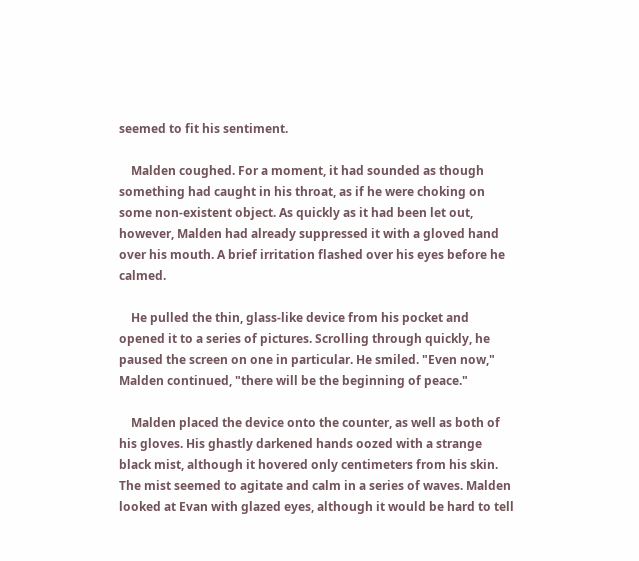seemed to fit his sentiment.

    Malden coughed. For a moment, it had sounded as though something had caught in his throat, as if he were choking on some non-existent object. As quickly as it had been let out, however, Malden had already suppressed it with a gloved hand over his mouth. A brief irritation flashed over his eyes before he calmed.

    He pulled the thin, glass-like device from his pocket and opened it to a series of pictures. Scrolling through quickly, he paused the screen on one in particular. He smiled. "Even now," Malden continued, "there will be the beginning of peace."

    Malden placed the device onto the counter, as well as both of his gloves. His ghastly darkened hands oozed with a strange black mist, although it hovered only centimeters from his skin. The mist seemed to agitate and calm in a series of waves. Malden looked at Evan with glazed eyes, although it would be hard to tell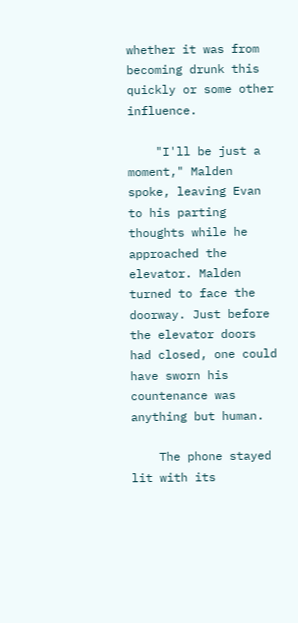whether it was from becoming drunk this quickly or some other influence.

    "I'll be just a moment," Malden spoke, leaving Evan to his parting thoughts while he approached the elevator. Malden turned to face the doorway. Just before the elevator doors had closed, one could have sworn his countenance was anything but human.

    The phone stayed lit with its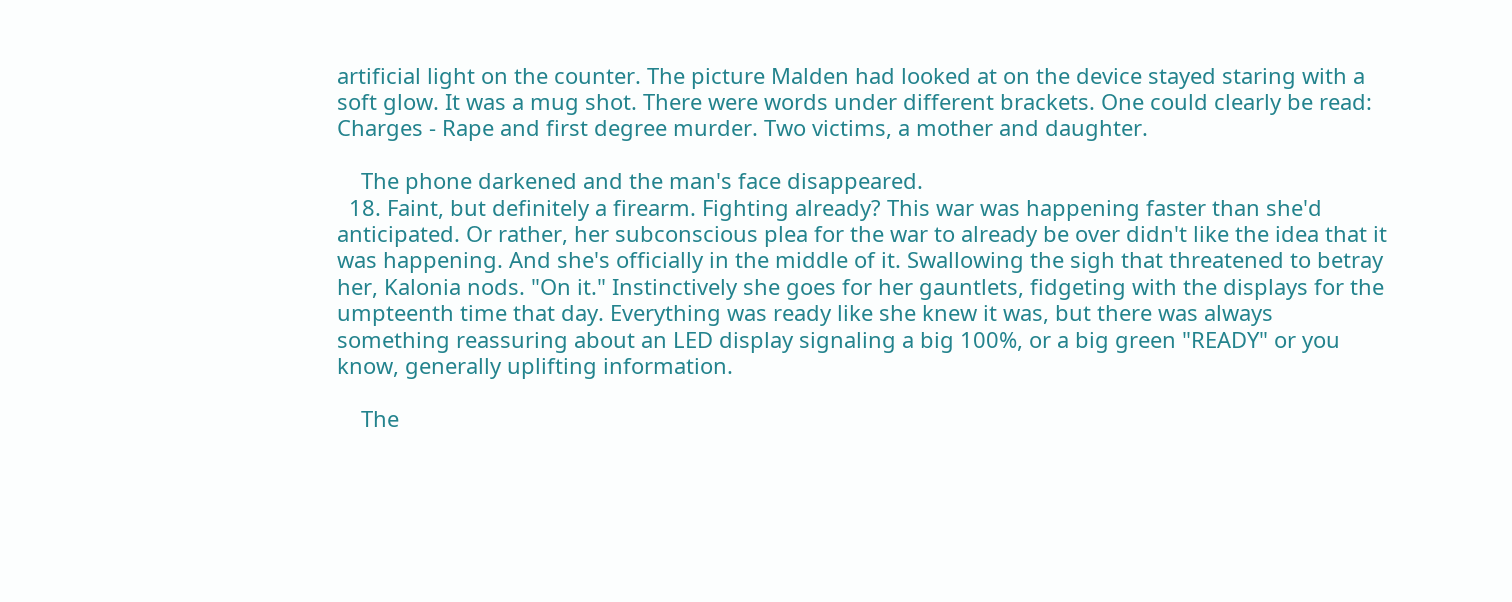artificial light on the counter. The picture Malden had looked at on the device stayed staring with a soft glow. It was a mug shot. There were words under different brackets. One could clearly be read: Charges - Rape and first degree murder. Two victims, a mother and daughter.

    The phone darkened and the man's face disappeared.
  18. Faint, but definitely a firearm. Fighting already? This war was happening faster than she'd anticipated. Or rather, her subconscious plea for the war to already be over didn't like the idea that it was happening. And she's officially in the middle of it. Swallowing the sigh that threatened to betray her, Kalonia nods. "On it." Instinctively she goes for her gauntlets, fidgeting with the displays for the umpteenth time that day. Everything was ready like she knew it was, but there was always something reassuring about an LED display signaling a big 100%, or a big green "READY" or you know, generally uplifting information.

    The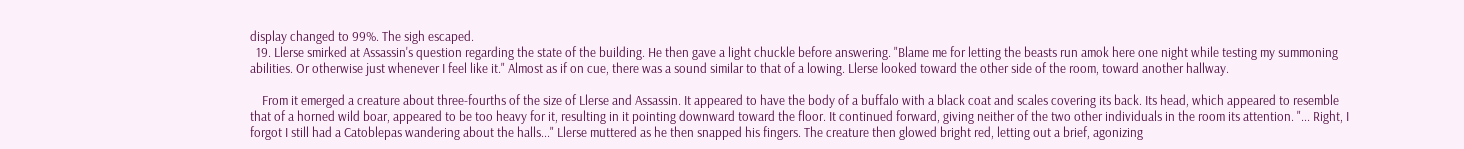display changed to 99%. The sigh escaped.
  19. Llerse smirked at Assassin's question regarding the state of the building. He then gave a light chuckle before answering. "Blame me for letting the beasts run amok here one night while testing my summoning abilities. Or otherwise just whenever I feel like it." Almost as if on cue, there was a sound similar to that of a lowing. Llerse looked toward the other side of the room, toward another hallway.

    From it emerged a creature about three-fourths of the size of Llerse and Assassin. It appeared to have the body of a buffalo with a black coat and scales covering its back. Its head, which appeared to resemble that of a horned wild boar, appeared to be too heavy for it, resulting in it pointing downward toward the floor. It continued forward, giving neither of the two other individuals in the room its attention. "... Right, I forgot I still had a Catoblepas wandering about the halls..." Llerse muttered as he then snapped his fingers. The creature then glowed bright red, letting out a brief, agonizing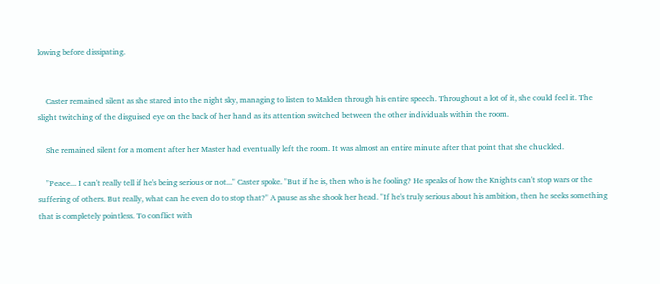lowing before dissipating.


    Caster remained silent as she stared into the night sky, managing to listen to Malden through his entire speech. Throughout a lot of it, she could feel it. The slight twitching of the disguised eye on the back of her hand as its attention switched between the other individuals within the room.

    She remained silent for a moment after her Master had eventually left the room. It was almost an entire minute after that point that she chuckled.

    "Peace... I can't really tell if he's being serious or not..." Caster spoke. "But if he is, then who is he fooling? He speaks of how the Knights can't stop wars or the suffering of others. But really, what can he even do to stop that?" A pause as she shook her head. "If he's truly serious about his ambition, then he seeks something that is completely pointless. To conflict with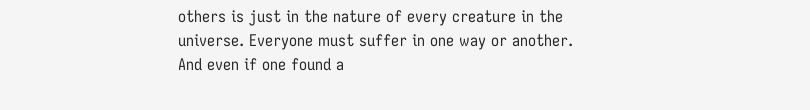others is just in the nature of every creature in the universe. Everyone must suffer in one way or another. And even if one found a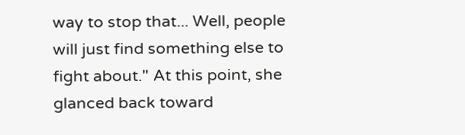way to stop that... Well, people will just find something else to fight about." At this point, she glanced back toward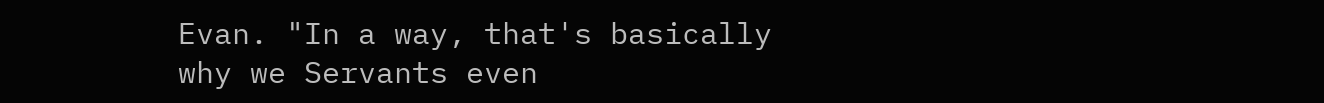Evan. "In a way, that's basically why we Servants even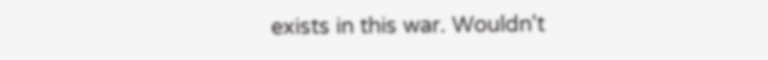exists in this war. Wouldn't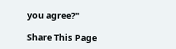you agree?"

Share This Page